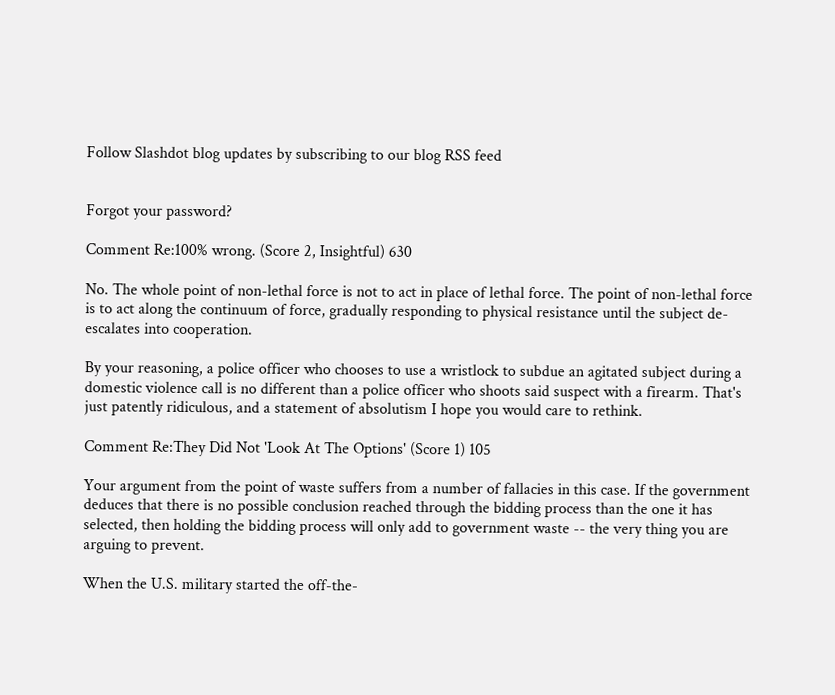Follow Slashdot blog updates by subscribing to our blog RSS feed


Forgot your password?

Comment Re:100% wrong. (Score 2, Insightful) 630

No. The whole point of non-lethal force is not to act in place of lethal force. The point of non-lethal force is to act along the continuum of force, gradually responding to physical resistance until the subject de-escalates into cooperation.

By your reasoning, a police officer who chooses to use a wristlock to subdue an agitated subject during a domestic violence call is no different than a police officer who shoots said suspect with a firearm. That's just patently ridiculous, and a statement of absolutism I hope you would care to rethink.

Comment Re:They Did Not 'Look At The Options' (Score 1) 105

Your argument from the point of waste suffers from a number of fallacies in this case. If the government deduces that there is no possible conclusion reached through the bidding process than the one it has selected, then holding the bidding process will only add to government waste -- the very thing you are arguing to prevent.

When the U.S. military started the off-the-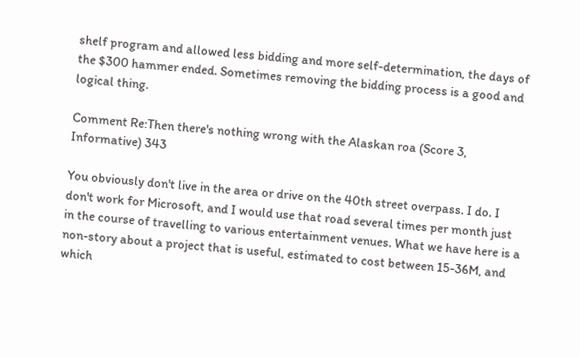shelf program and allowed less bidding and more self-determination, the days of the $300 hammer ended. Sometimes removing the bidding process is a good and logical thing.

Comment Re:Then there's nothing wrong with the Alaskan roa (Score 3, Informative) 343

You obviously don't live in the area or drive on the 40th street overpass. I do. I don't work for Microsoft, and I would use that road several times per month just in the course of travelling to various entertainment venues. What we have here is a non-story about a project that is useful, estimated to cost between 15-36M, and which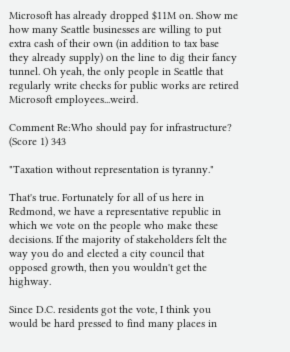Microsoft has already dropped $11M on. Show me how many Seattle businesses are willing to put extra cash of their own (in addition to tax base they already supply) on the line to dig their fancy tunnel. Oh yeah, the only people in Seattle that regularly write checks for public works are retired Microsoft employees...weird.

Comment Re:Who should pay for infrastructure? (Score 1) 343

"Taxation without representation is tyranny."

That's true. Fortunately for all of us here in Redmond, we have a representative republic in which we vote on the people who make these decisions. If the majority of stakeholders felt the way you do and elected a city council that opposed growth, then you wouldn't get the highway.

Since D.C. residents got the vote, I think you would be hard pressed to find many places in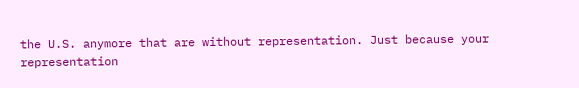the U.S. anymore that are without representation. Just because your representation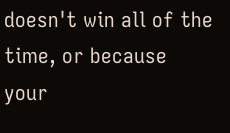doesn't win all of the time, or because your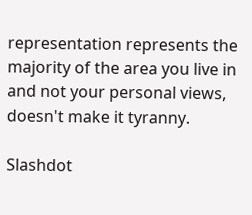representation represents the majority of the area you live in and not your personal views, doesn't make it tyranny.

Slashdot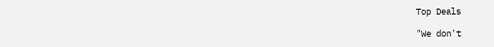Top Deals

"We don't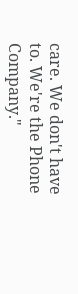care. We don't have to. We're the Phone Company."